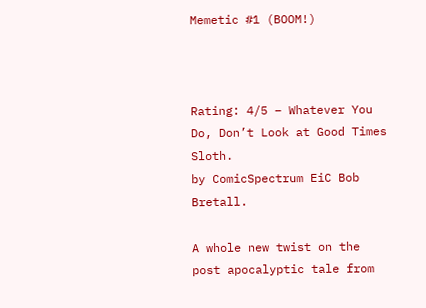Memetic #1 (BOOM!)



Rating: 4/5 – Whatever You Do, Don’t Look at Good Times Sloth.
by ComicSpectrum EiC Bob Bretall.

A whole new twist on the post apocalyptic tale from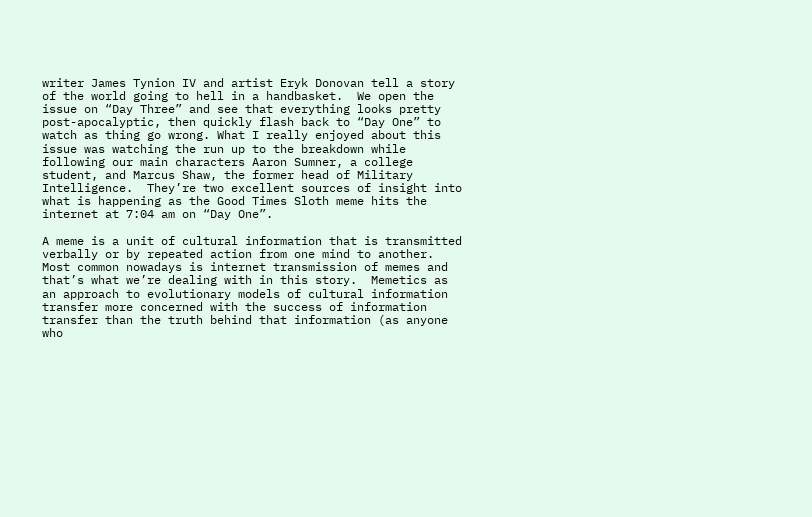writer James Tynion IV and artist Eryk Donovan tell a story of the world going to hell in a handbasket.  We open the issue on “Day Three” and see that everything looks pretty post-apocalyptic, then quickly flash back to “Day One” to watch as thing go wrong. What I really enjoyed about this issue was watching the run up to the breakdown while following our main characters Aaron Sumner, a college student, and Marcus Shaw, the former head of Military Intelligence.  They’re two excellent sources of insight into what is happening as the Good Times Sloth meme hits the internet at 7:04 am on “Day One”.

A meme is a unit of cultural information that is transmitted verbally or by repeated action from one mind to another.  Most common nowadays is internet transmission of memes and that’s what we’re dealing with in this story.  Memetics as an approach to evolutionary models of cultural information transfer more concerned with the success of information transfer than the truth behind that information (as anyone who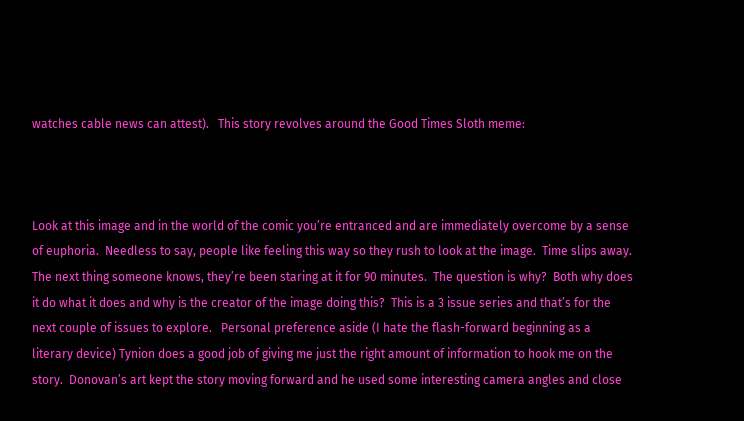watches cable news can attest).   This story revolves around the Good Times Sloth meme:



Look at this image and in the world of the comic you’re entranced and are immediately overcome by a sense of euphoria.  Needless to say, people like feeling this way so they rush to look at the image.  Time slips away.  The next thing someone knows, they’re been staring at it for 90 minutes.  The question is why?  Both why does it do what it does and why is the creator of the image doing this?  This is a 3 issue series and that’s for the next couple of issues to explore.   Personal preference aside (I hate the flash-forward beginning as a literary device) Tynion does a good job of giving me just the right amount of information to hook me on the story.  Donovan’s art kept the story moving forward and he used some interesting camera angles and close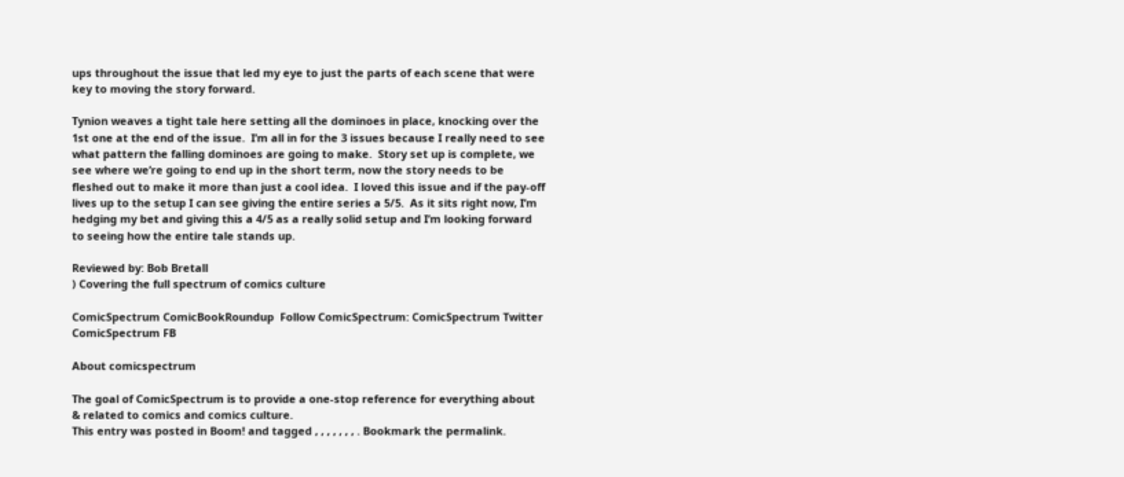ups throughout the issue that led my eye to just the parts of each scene that were key to moving the story forward.

Tynion weaves a tight tale here setting all the dominoes in place, knocking over the 1st one at the end of the issue.  I’m all in for the 3 issues because I really need to see what pattern the falling dominoes are going to make.  Story set up is complete, we see where we’re going to end up in the short term, now the story needs to be fleshed out to make it more than just a cool idea.  I loved this issue and if the pay-off lives up to the setup I can see giving the entire series a 5/5.  As it sits right now, I’m hedging my bet and giving this a 4/5 as a really solid setup and I’m looking forward to seeing how the entire tale stands up.

Reviewed by: Bob Bretall
) Covering the full spectrum of comics culture

ComicSpectrum ComicBookRoundup  Follow ComicSpectrum: ComicSpectrum Twitter ComicSpectrum FB

About comicspectrum

The goal of ComicSpectrum is to provide a one-stop reference for everything about & related to comics and comics culture.
This entry was posted in Boom! and tagged , , , , , , , . Bookmark the permalink.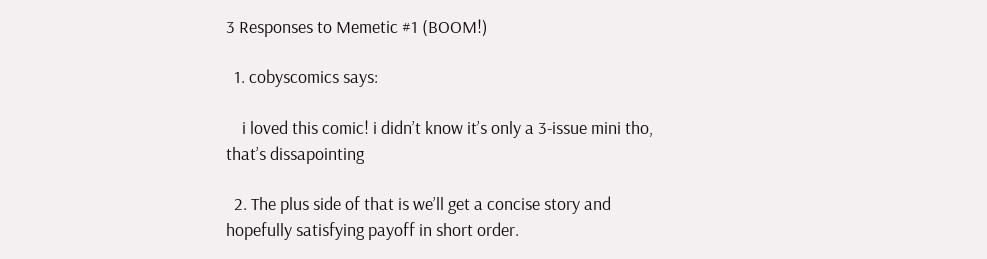3 Responses to Memetic #1 (BOOM!)

  1. cobyscomics says:

    i loved this comic! i didn’t know it’s only a 3-issue mini tho, that’s dissapointing

  2. The plus side of that is we’ll get a concise story and hopefully satisfying payoff in short order.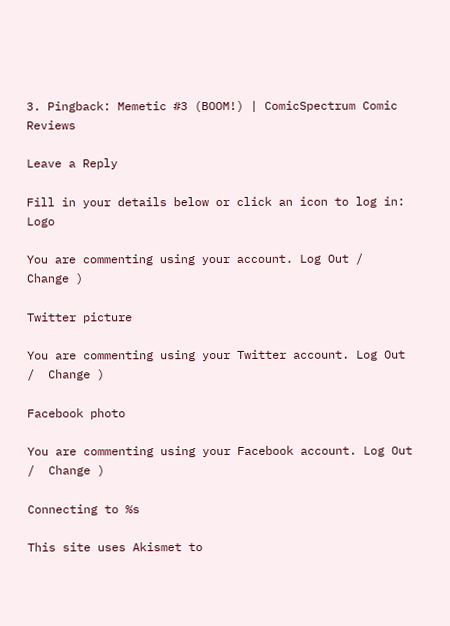3. Pingback: Memetic #3 (BOOM!) | ComicSpectrum Comic Reviews

Leave a Reply

Fill in your details below or click an icon to log in: Logo

You are commenting using your account. Log Out /  Change )

Twitter picture

You are commenting using your Twitter account. Log Out /  Change )

Facebook photo

You are commenting using your Facebook account. Log Out /  Change )

Connecting to %s

This site uses Akismet to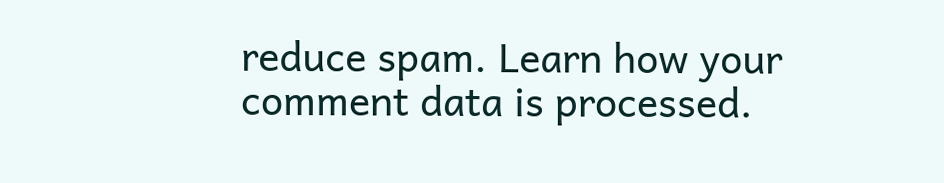reduce spam. Learn how your comment data is processed.